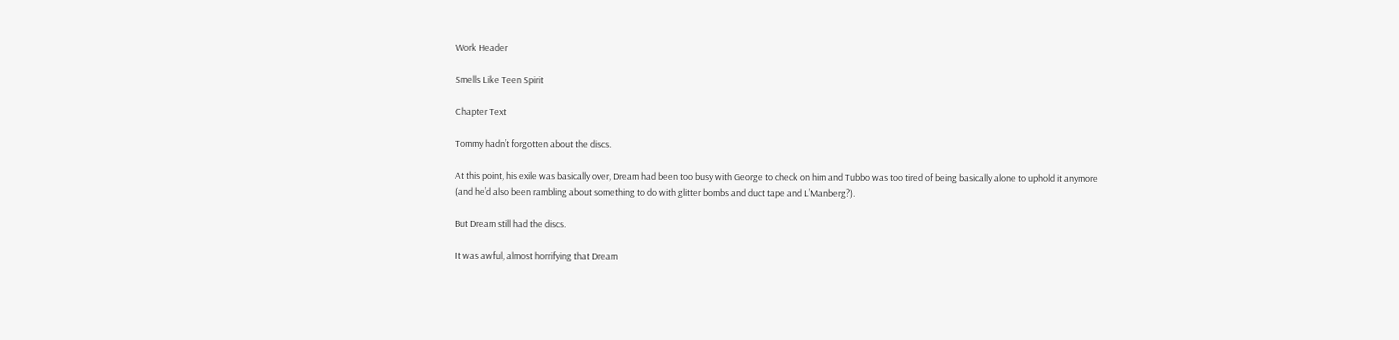Work Header

Smells Like Teen Spirit

Chapter Text

Tommy hadn’t forgotten about the discs.

At this point, his exile was basically over, Dream had been too busy with George to check on him and Tubbo was too tired of being basically alone to uphold it anymore (and he’d also been rambling about something to do with glitter bombs and duct tape and L’Manberg?).

But Dream still had the discs.

It was awful, almost horrifying that Dream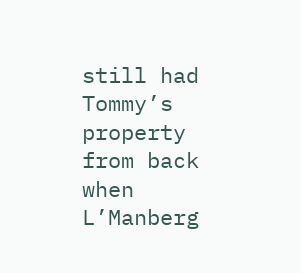still had Tommy’s property from back when L’Manberg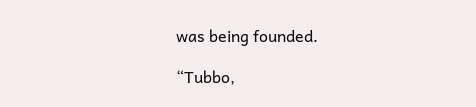was being founded.

“Tubbo,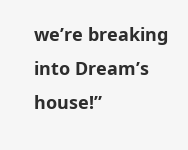we’re breaking into Dream’s house!”